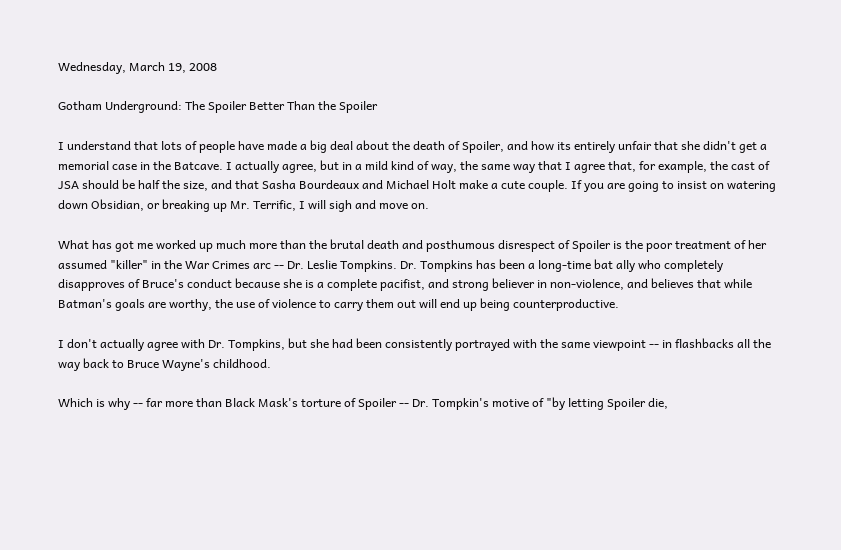Wednesday, March 19, 2008

Gotham Underground: The Spoiler Better Than the Spoiler

I understand that lots of people have made a big deal about the death of Spoiler, and how its entirely unfair that she didn't get a memorial case in the Batcave. I actually agree, but in a mild kind of way, the same way that I agree that, for example, the cast of JSA should be half the size, and that Sasha Bourdeaux and Michael Holt make a cute couple. If you are going to insist on watering down Obsidian, or breaking up Mr. Terrific, I will sigh and move on.

What has got me worked up much more than the brutal death and posthumous disrespect of Spoiler is the poor treatment of her assumed "killer" in the War Crimes arc -- Dr. Leslie Tompkins. Dr. Tompkins has been a long-time bat ally who completely disapproves of Bruce's conduct because she is a complete pacifist, and strong believer in non-violence, and believes that while Batman's goals are worthy, the use of violence to carry them out will end up being counterproductive.

I don't actually agree with Dr. Tompkins, but she had been consistently portrayed with the same viewpoint -- in flashbacks all the way back to Bruce Wayne's childhood.

Which is why -- far more than Black Mask's torture of Spoiler -- Dr. Tompkin's motive of "by letting Spoiler die,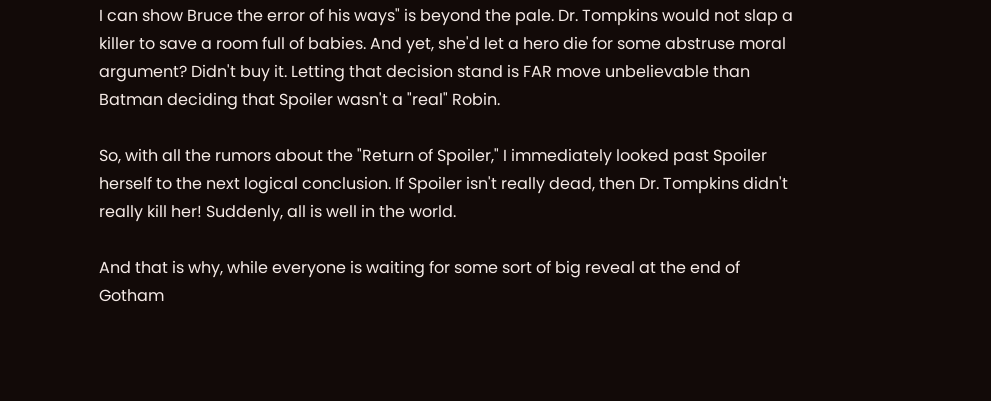I can show Bruce the error of his ways" is beyond the pale. Dr. Tompkins would not slap a killer to save a room full of babies. And yet, she'd let a hero die for some abstruse moral argument? Didn't buy it. Letting that decision stand is FAR move unbelievable than Batman deciding that Spoiler wasn't a "real" Robin.

So, with all the rumors about the "Return of Spoiler," I immediately looked past Spoiler herself to the next logical conclusion. If Spoiler isn't really dead, then Dr. Tompkins didn't really kill her! Suddenly, all is well in the world.

And that is why, while everyone is waiting for some sort of big reveal at the end of Gotham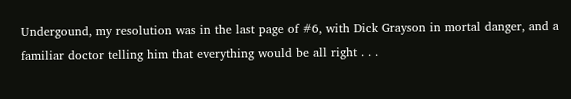Undergound, my resolution was in the last page of #6, with Dick Grayson in mortal danger, and a familiar doctor telling him that everything would be all right . . .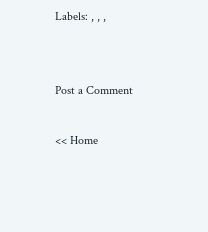Labels: , , ,


Post a Comment

<< Home